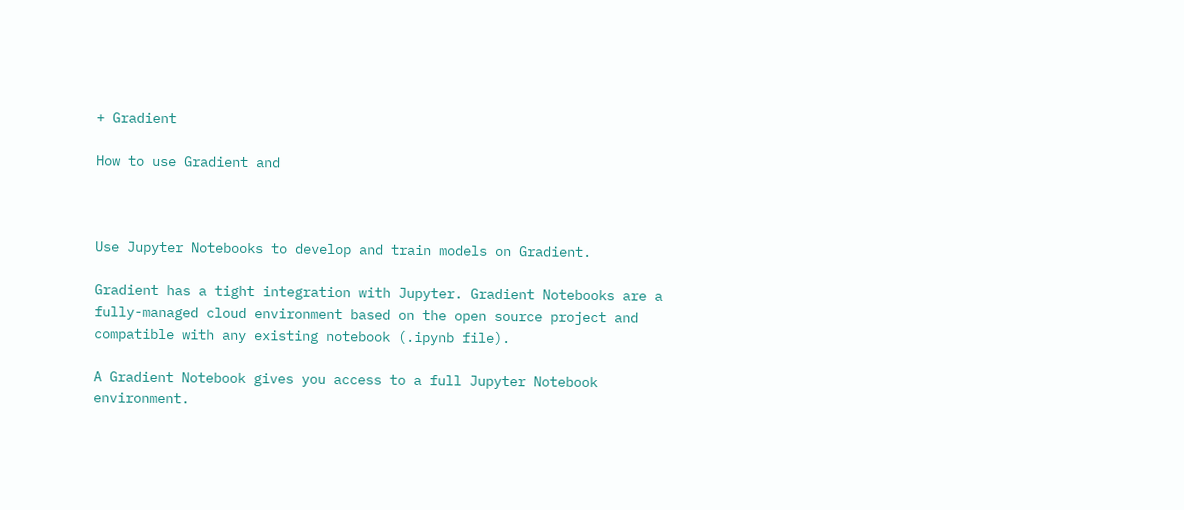+ Gradient

How to use Gradient and



Use Jupyter Notebooks to develop and train models on Gradient.

Gradient has a tight integration with Jupyter. Gradient Notebooks are a fully-managed cloud environment based on the open source project and compatible with any existing notebook (.ipynb file).

A Gradient Notebook gives you access to a full Jupyter Notebook environment.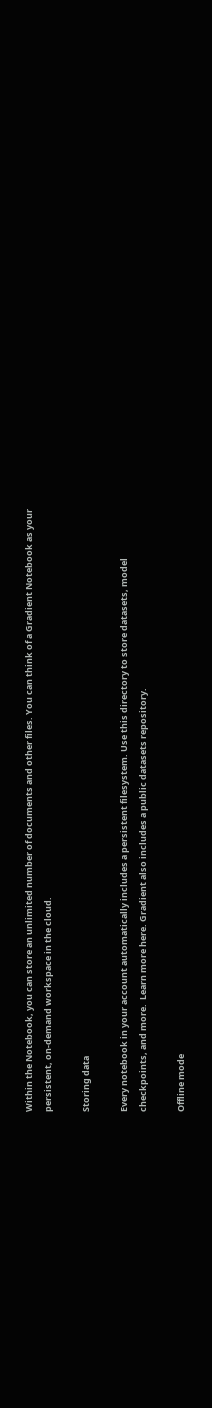Within the Notebook, you can store an unlimited number of documents and other files. You can think of a Gradient Notebook as your persistent, on-demand workspace in the cloud.

Storing data

Every notebook in your account automatically includes a persistent filesystem. Use this directory to store datasets, model checkpoints, and more.  Learn more here. Gradient also includes a public datasets repository.

Offline mode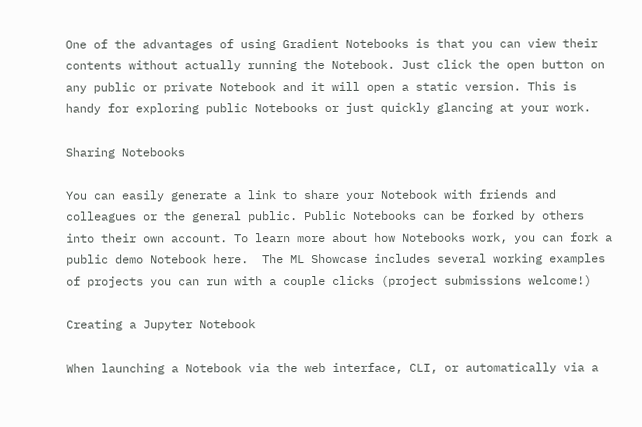One of the advantages of using Gradient Notebooks is that you can view their contents without actually running the Notebook. Just click the open button on any public or private Notebook and it will open a static version. This is handy for exploring public Notebooks or just quickly glancing at your work.

Sharing Notebooks

You can easily generate a link to share your Notebook with friends and colleagues or the general public. Public Notebooks can be forked by others into their own account. To learn more about how Notebooks work, you can fork a public demo Notebook here.  The ML Showcase includes several working examples of projects you can run with a couple clicks (project submissions welcome!)

Creating a Jupyter Notebook

When launching a Notebook via the web interface, CLI, or automatically via a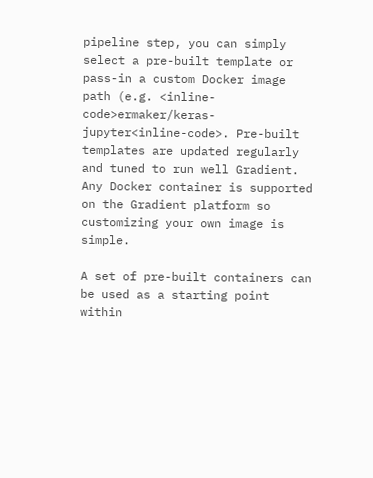pipeline step, you can simply select a pre-built template or pass-in a custom Docker image path (e.g. <inline-code>ermaker/keras-jupyter<inline-code>. Pre-built templates are updated regularly and tuned to run well Gradient.  Any Docker container is supported on the Gradient platform so customizing your own image is simple.

A set of pre-built containers can be used as a starting point within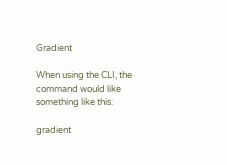Gradient

When using the CLI, the command would like something like this:

gradient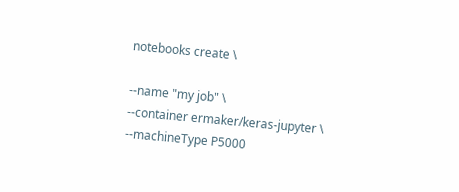notebooks create \

--name "my job" \
--container ermaker/keras-jupyter \
--machineType P5000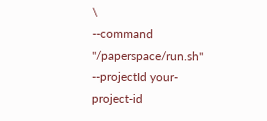\
--command "/paperspace/run.sh"
--projectId your-project-id